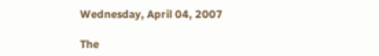Wednesday, April 04, 2007

The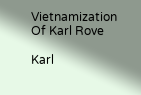Vietnamization Of Karl Rove

Karl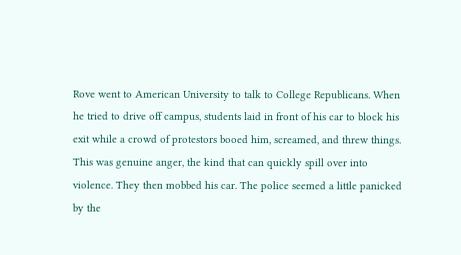Rove went to American University to talk to College Republicans. When he tried to drive off campus, students laid in front of his car to block his exit while a crowd of protestors booed him, screamed, and threw things. This was genuine anger, the kind that can quickly spill over into violence. They then mobbed his car. The police seemed a little panicked by the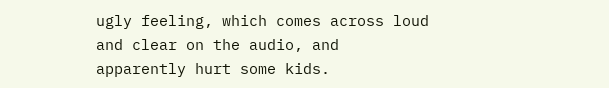ugly feeling, which comes across loud and clear on the audio, and apparently hurt some kids.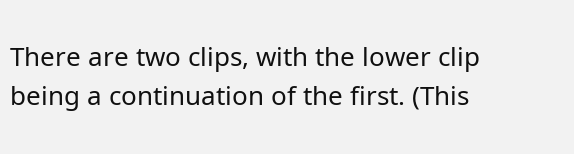There are two clips, with the lower clip being a continuation of the first. (This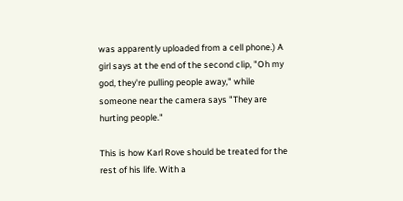was apparently uploaded from a cell phone.) A girl says at the end of the second clip, "Oh my god, they're pulling people away," while someone near the camera says "They are hurting people."

This is how Karl Rove should be treated for the rest of his life. With a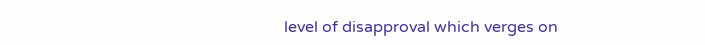level of disapproval which verges on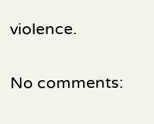violence.

No comments: